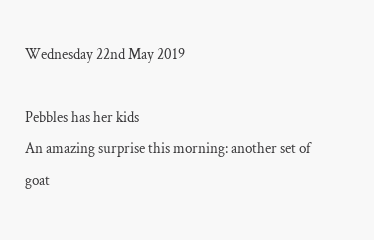Wednesday 22nd May 2019

Pebbles has her kids
An amazing surprise this morning: another set of goat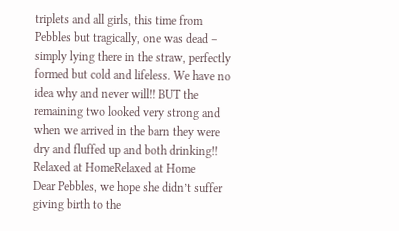triplets and all girls, this time from Pebbles but tragically, one was dead – simply lying there in the straw, perfectly formed but cold and lifeless. We have no idea why and never will!! BUT the remaining two looked very strong and when we arrived in the barn they were dry and fluffed up and both drinking!!
Relaxed at HomeRelaxed at Home
Dear Pebbles, we hope she didn’t suffer giving birth to the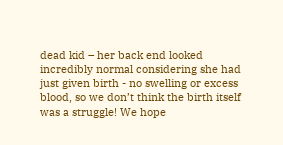dead kid – her back end looked incredibly normal considering she had just given birth - no swelling or excess blood, so we don’t think the birth itself was a struggle! We hope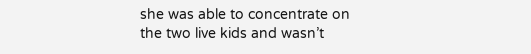she was able to concentrate on the two live kids and wasn’t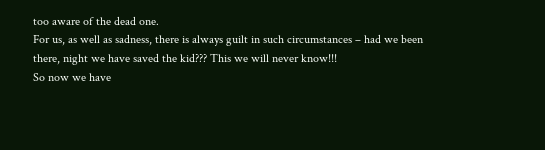too aware of the dead one.
For us, as well as sadness, there is always guilt in such circumstances – had we been there, night we have saved the kid??? This we will never know!!!
So now we have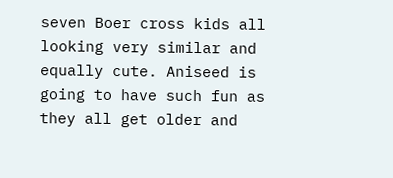seven Boer cross kids all looking very similar and equally cute. Aniseed is going to have such fun as they all get older and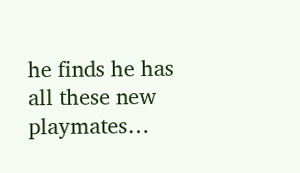he finds he has all these new playmates…